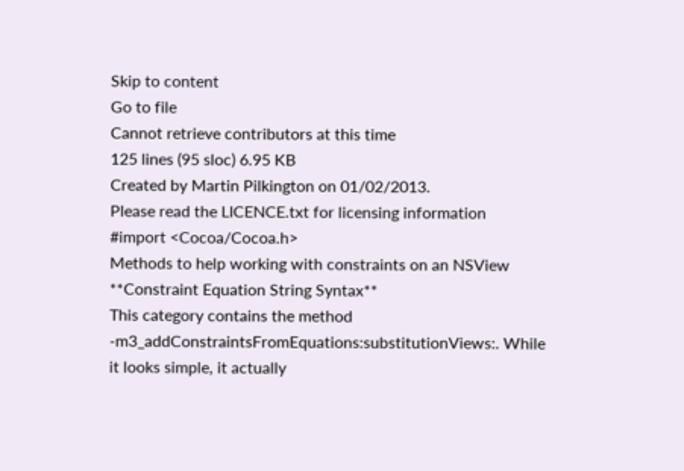Skip to content
Go to file
Cannot retrieve contributors at this time
125 lines (95 sloc) 6.95 KB
Created by Martin Pilkington on 01/02/2013.
Please read the LICENCE.txt for licensing information
#import <Cocoa/Cocoa.h>
Methods to help working with constraints on an NSView
**Constraint Equation String Syntax**
This category contains the method -m3_addConstraintsFromEquations:substitutionViews:. While it looks simple, it actually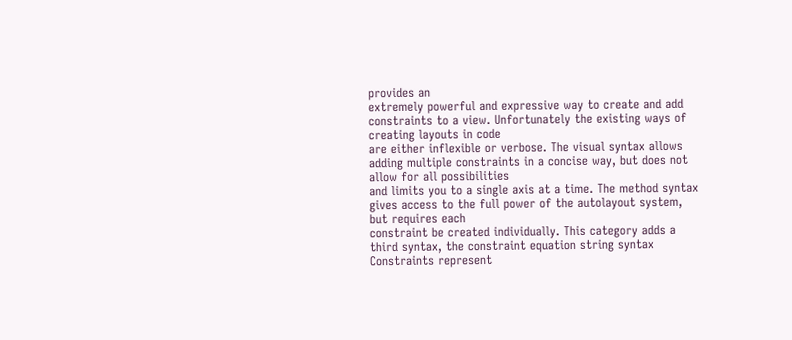provides an
extremely powerful and expressive way to create and add constraints to a view. Unfortunately the existing ways of creating layouts in code
are either inflexible or verbose. The visual syntax allows adding multiple constraints in a concise way, but does not allow for all possibilities
and limits you to a single axis at a time. The method syntax gives access to the full power of the autolayout system, but requires each
constraint be created individually. This category adds a third syntax, the constraint equation string syntax
Constraints represent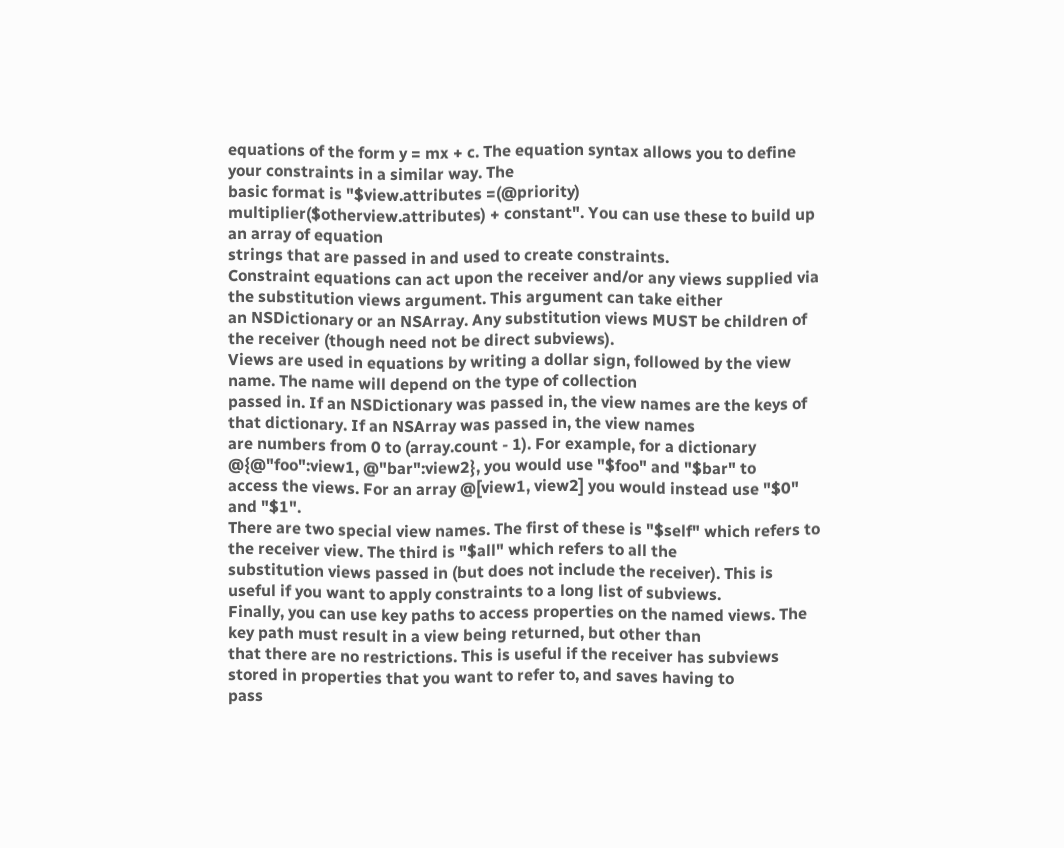equations of the form y = mx + c. The equation syntax allows you to define your constraints in a similar way. The
basic format is "$view.attributes =(@priority) multiplier($otherview.attributes) + constant". You can use these to build up an array of equation
strings that are passed in and used to create constraints.
Constraint equations can act upon the receiver and/or any views supplied via the substitution views argument. This argument can take either
an NSDictionary or an NSArray. Any substitution views MUST be children of the receiver (though need not be direct subviews).
Views are used in equations by writing a dollar sign, followed by the view name. The name will depend on the type of collection
passed in. If an NSDictionary was passed in, the view names are the keys of that dictionary. If an NSArray was passed in, the view names
are numbers from 0 to (array.count - 1). For example, for a dictionary @{@"foo":view1, @"bar":view2}, you would use "$foo" and "$bar" to
access the views. For an array @[view1, view2] you would instead use "$0" and "$1".
There are two special view names. The first of these is "$self" which refers to the receiver view. The third is "$all" which refers to all the
substitution views passed in (but does not include the receiver). This is useful if you want to apply constraints to a long list of subviews.
Finally, you can use key paths to access properties on the named views. The key path must result in a view being returned, but other than
that there are no restrictions. This is useful if the receiver has subviews stored in properties that you want to refer to, and saves having to
pass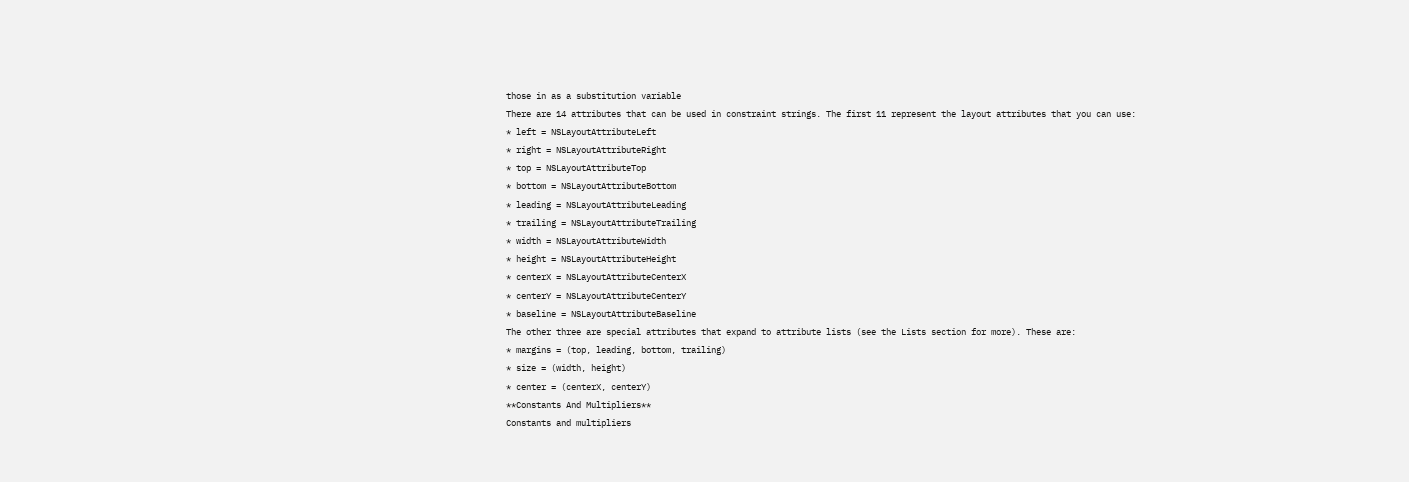those in as a substitution variable
There are 14 attributes that can be used in constraint strings. The first 11 represent the layout attributes that you can use:
* left = NSLayoutAttributeLeft
* right = NSLayoutAttributeRight
* top = NSLayoutAttributeTop
* bottom = NSLayoutAttributeBottom
* leading = NSLayoutAttributeLeading
* trailing = NSLayoutAttributeTrailing
* width = NSLayoutAttributeWidth
* height = NSLayoutAttributeHeight
* centerX = NSLayoutAttributeCenterX
* centerY = NSLayoutAttributeCenterY
* baseline = NSLayoutAttributeBaseline
The other three are special attributes that expand to attribute lists (see the Lists section for more). These are:
* margins = (top, leading, bottom, trailing)
* size = (width, height)
* center = (centerX, centerY)
**Constants And Multipliers**
Constants and multipliers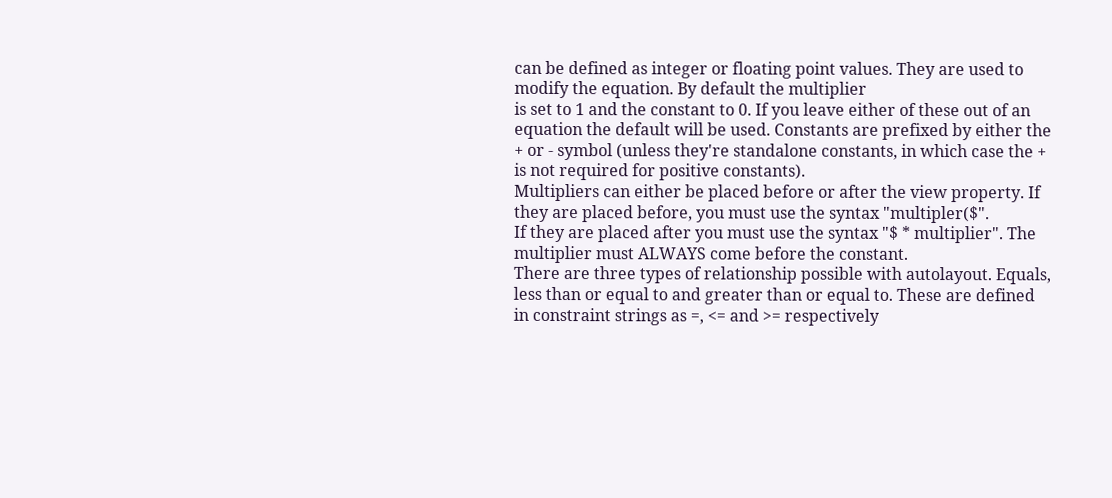can be defined as integer or floating point values. They are used to modify the equation. By default the multiplier
is set to 1 and the constant to 0. If you leave either of these out of an equation the default will be used. Constants are prefixed by either the
+ or - symbol (unless they're standalone constants, in which case the + is not required for positive constants).
Multipliers can either be placed before or after the view property. If they are placed before, you must use the syntax "multipler($".
If they are placed after you must use the syntax "$ * multiplier". The multiplier must ALWAYS come before the constant.
There are three types of relationship possible with autolayout. Equals, less than or equal to and greater than or equal to. These are defined
in constraint strings as =, <= and >= respectively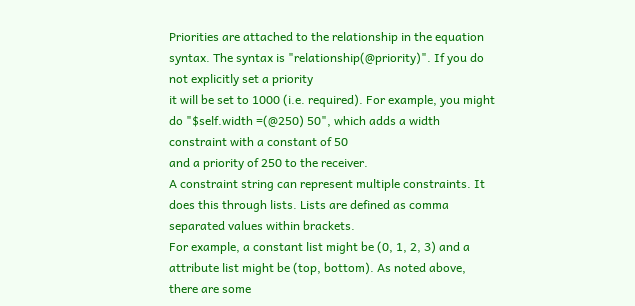Priorities are attached to the relationship in the equation syntax. The syntax is "relationship(@priority)". If you do not explicitly set a priority
it will be set to 1000 (i.e. required). For example, you might do "$self.width =(@250) 50", which adds a width constraint with a constant of 50
and a priority of 250 to the receiver.
A constraint string can represent multiple constraints. It does this through lists. Lists are defined as comma separated values within brackets.
For example, a constant list might be (0, 1, 2, 3) and a attribute list might be (top, bottom). As noted above, there are some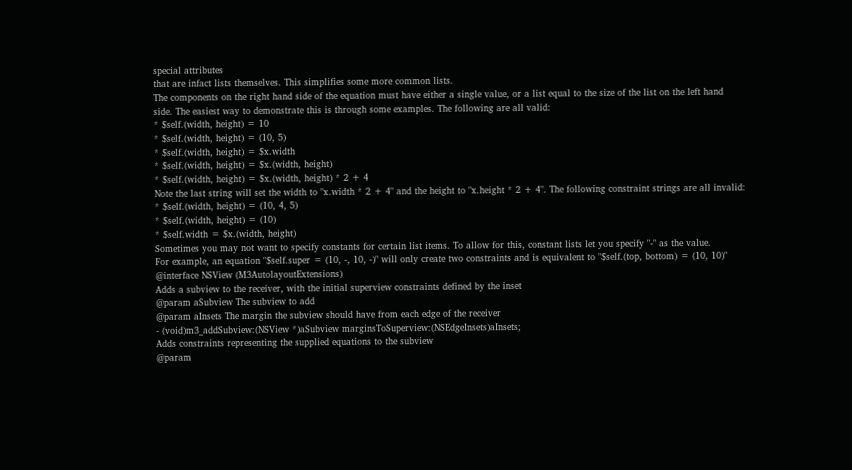special attributes
that are infact lists themselves. This simplifies some more common lists.
The components on the right hand side of the equation must have either a single value, or a list equal to the size of the list on the left hand
side. The easiest way to demonstrate this is through some examples. The following are all valid:
* $self.(width, height) = 10
* $self.(width, height) = (10, 5)
* $self.(width, height) = $x.width
* $self.(width, height) = $x.(width, height)
* $self.(width, height) = $x.(width, height) * 2 + 4
Note the last string will set the width to "x.width * 2 + 4" and the height to "x.height * 2 + 4". The following constraint strings are all invalid:
* $self.(width, height) = (10, 4, 5)
* $self.(width, height) = (10)
* $self.width = $x.(width, height)
Sometimes you may not want to specify constants for certain list items. To allow for this, constant lists let you specify "-" as the value.
For example, an equation "$self.super = (10, -, 10, -)" will only create two constraints and is equivalent to "$self.(top, bottom) = (10, 10)"
@interface NSView (M3AutolayoutExtensions)
Adds a subview to the receiver, with the initial superview constraints defined by the inset
@param aSubview The subview to add
@param aInsets The margin the subview should have from each edge of the receiver
- (void)m3_addSubview:(NSView *)aSubview marginsToSuperview:(NSEdgeInsets)aInsets;
Adds constraints representing the supplied equations to the subview
@param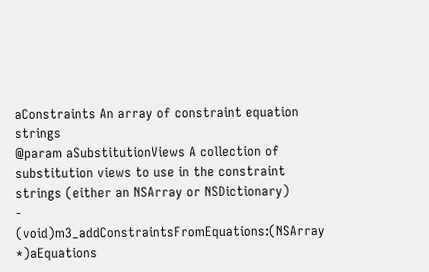aConstraints An array of constraint equation strings
@param aSubstitutionViews A collection of substitution views to use in the constraint strings (either an NSArray or NSDictionary)
- (void)m3_addConstraintsFromEquations:(NSArray *)aEquations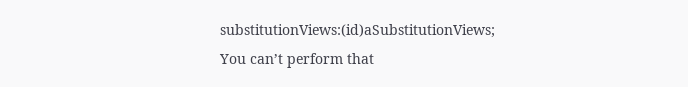substitutionViews:(id)aSubstitutionViews;
You can’t perform that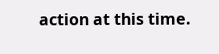action at this time.